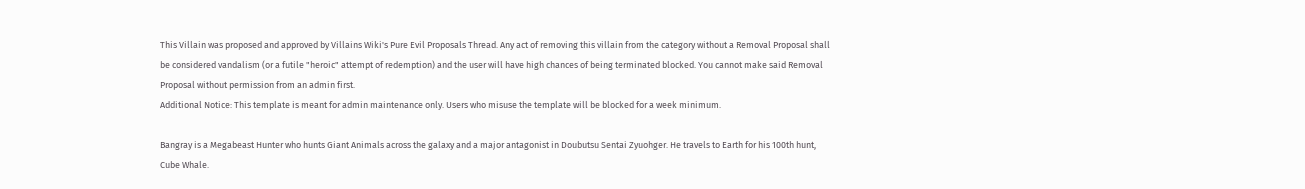This Villain was proposed and approved by Villains Wiki's Pure Evil Proposals Thread. Any act of removing this villain from the category without a Removal Proposal shall be considered vandalism (or a futile "heroic" attempt of redemption) and the user will have high chances of being terminated blocked. You cannot make said Removal Proposal without permission from an admin first.
Additional Notice: This template is meant for admin maintenance only. Users who misuse the template will be blocked for a week minimum.

Bangray is a Megabeast Hunter who hunts Giant Animals across the galaxy and a major antagonist in Doubutsu Sentai Zyuohger. He travels to Earth for his 100th hunt, Cube Whale.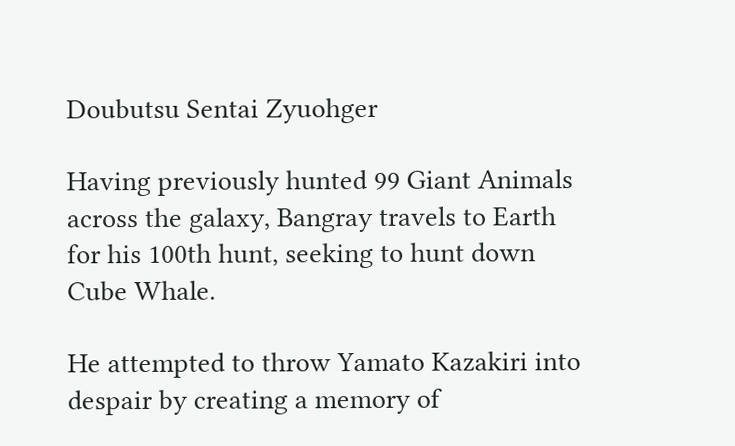Doubutsu Sentai Zyuohger

Having previously hunted 99 Giant Animals across the galaxy, Bangray travels to Earth for his 100th hunt, seeking to hunt down Cube Whale.

He attempted to throw Yamato Kazakiri into despair by creating a memory of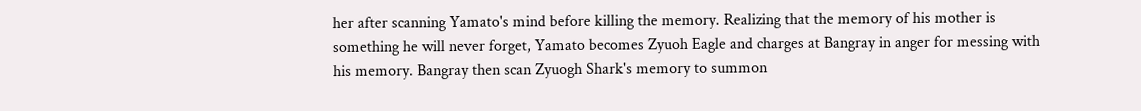her after scanning Yamato's mind before killing the memory. Realizing that the memory of his mother is something he will never forget, Yamato becomes Zyuoh Eagle and charges at Bangray in anger for messing with his memory. Bangray then scan Zyuogh Shark's memory to summon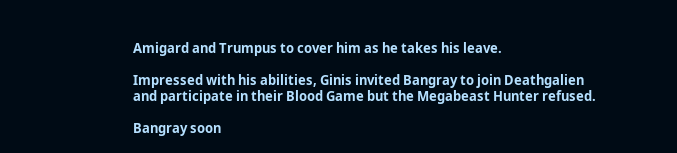Amigard and Trumpus to cover him as he takes his leave.

Impressed with his abilities, Ginis invited Bangray to join Deathgalien and participate in their Blood Game but the Megabeast Hunter refused.

Bangray soon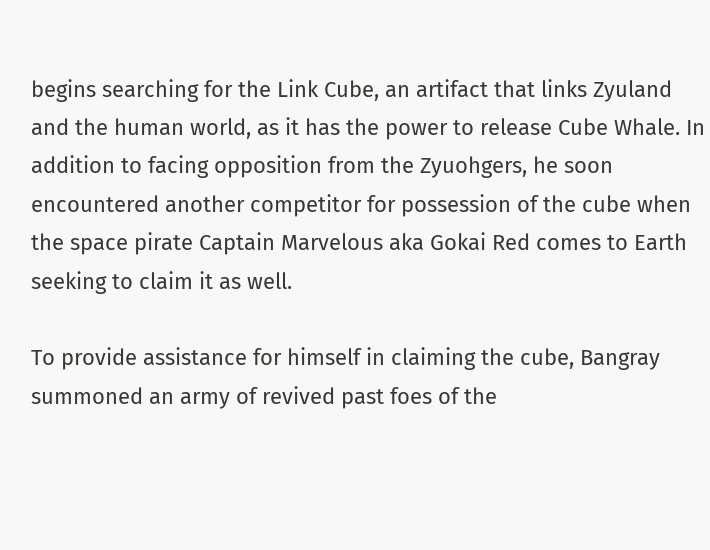begins searching for the Link Cube, an artifact that links Zyuland and the human world, as it has the power to release Cube Whale. In addition to facing opposition from the Zyuohgers, he soon encountered another competitor for possession of the cube when the space pirate Captain Marvelous aka Gokai Red comes to Earth seeking to claim it as well.

To provide assistance for himself in claiming the cube, Bangray summoned an army of revived past foes of the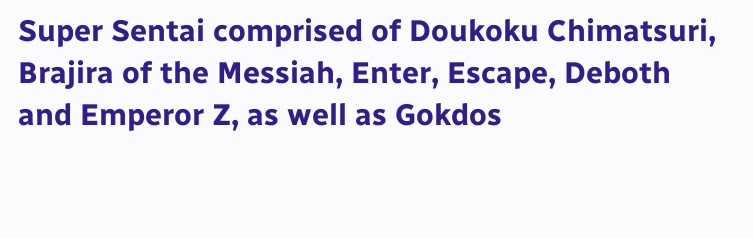Super Sentai comprised of Doukoku Chimatsuri, Brajira of the Messiah, Enter, Escape, Deboth and Emperor Z, as well as Gokdos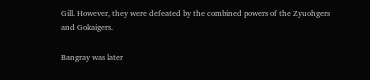Gill. However, they were defeated by the combined powers of the Zyuohgers and Gokaigers.

Bangray was later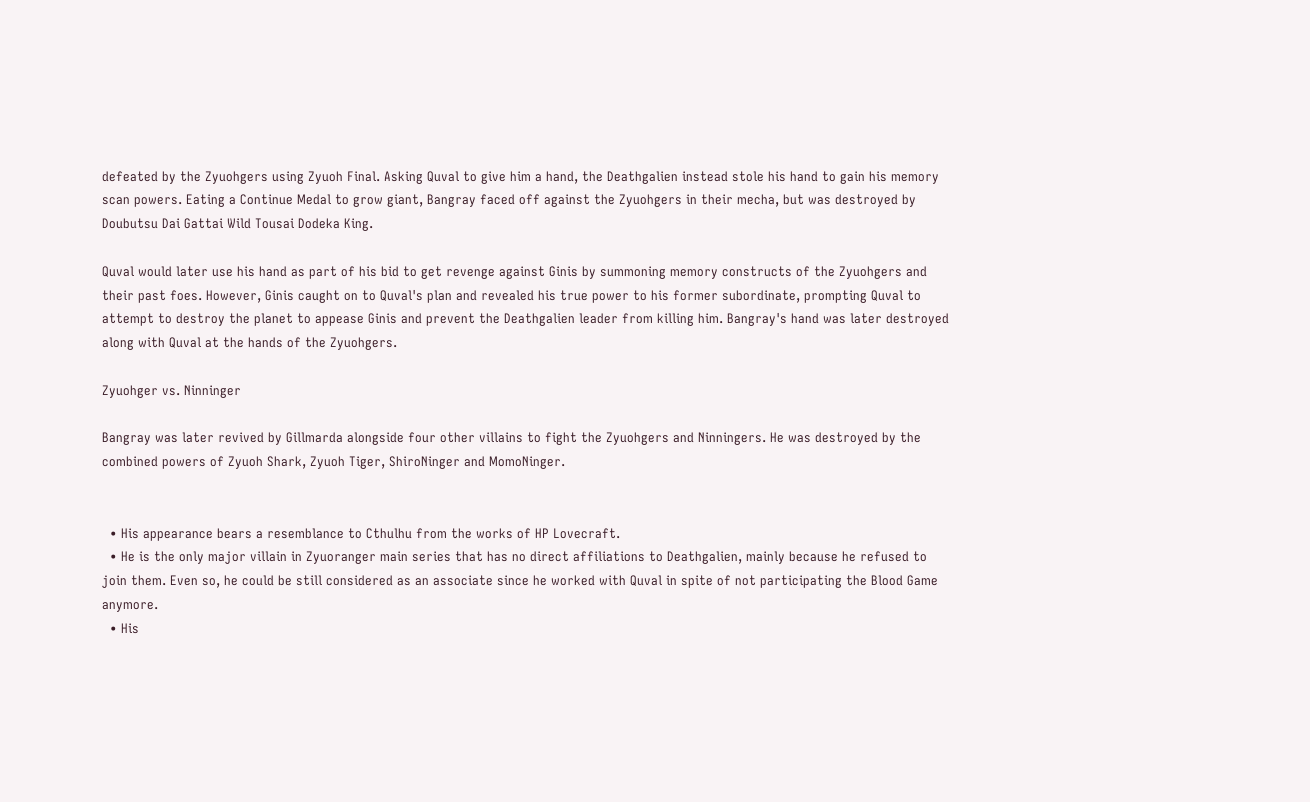defeated by the Zyuohgers using Zyuoh Final. Asking Quval to give him a hand, the Deathgalien instead stole his hand to gain his memory scan powers. Eating a Continue Medal to grow giant, Bangray faced off against the Zyuohgers in their mecha, but was destroyed by Doubutsu Dai Gattai Wild Tousai Dodeka King.

Quval would later use his hand as part of his bid to get revenge against Ginis by summoning memory constructs of the Zyuohgers and their past foes. However, Ginis caught on to Quval's plan and revealed his true power to his former subordinate, prompting Quval to attempt to destroy the planet to appease Ginis and prevent the Deathgalien leader from killing him. Bangray's hand was later destroyed along with Quval at the hands of the Zyuohgers.

Zyuohger vs. Ninninger

Bangray was later revived by Gillmarda alongside four other villains to fight the Zyuohgers and Ninningers. He was destroyed by the combined powers of Zyuoh Shark, Zyuoh Tiger, ShiroNinger and MomoNinger.


  • His appearance bears a resemblance to Cthulhu from the works of HP Lovecraft.
  • He is the only major villain in Zyuoranger main series that has no direct affiliations to Deathgalien, mainly because he refused to join them. Even so, he could be still considered as an associate since he worked with Quval in spite of not participating the Blood Game anymore.
  • His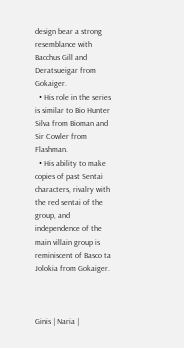design bear a strong resemblance with Bacchus Gill and Deratsueigar from Gokaiger.
  • His role in the series is similar to Bio Hunter Silva from Bioman and Sir Cowler from Flashman.
  • His ability to make copies of past Sentai characters, rivalry with the red sentai of the group, and independence of the main villain group is reminiscent of Basco ta Jolokia from Gokaiger.



Ginis | Naria |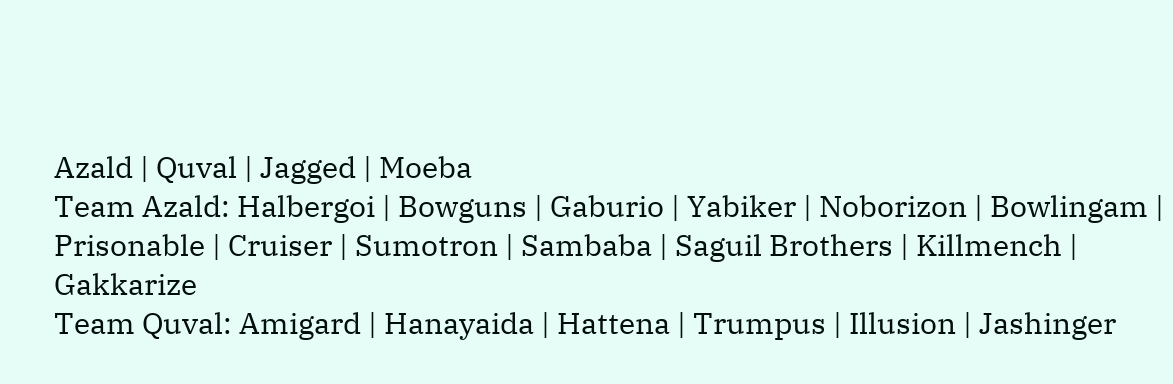Azald | Quval | Jagged | Moeba
Team Azald: Halbergoi | Bowguns | Gaburio | Yabiker | Noborizon | Bowlingam | Prisonable | Cruiser | Sumotron | Sambaba | Saguil Brothers | Killmench | Gakkarize
Team Quval: Amigard | Hanayaida | Hattena | Trumpus | Illusion | Jashinger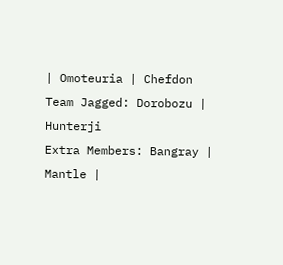| Omoteuria | Chefdon
Team Jagged: Dorobozu | Hunterji
Extra Members: Bangray | Mantle |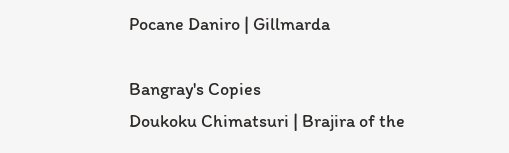Pocane Daniro | Gillmarda

Bangray's Copies
Doukoku Chimatsuri | Brajira of the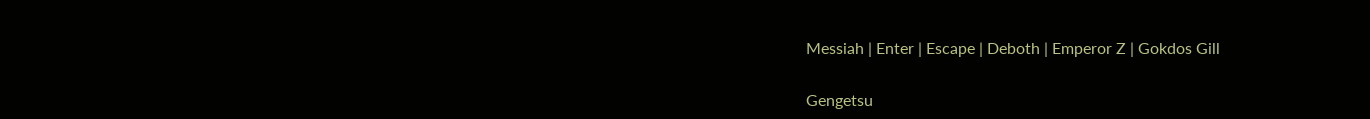Messiah | Enter | Escape | Deboth | Emperor Z | Gokdos Gill


Gengetsu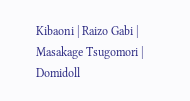Kibaoni | Raizo Gabi | Masakage Tsugomori | Domidoll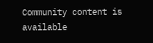Community content is available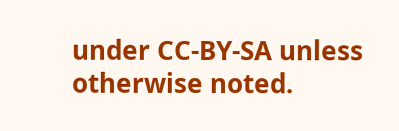under CC-BY-SA unless otherwise noted.